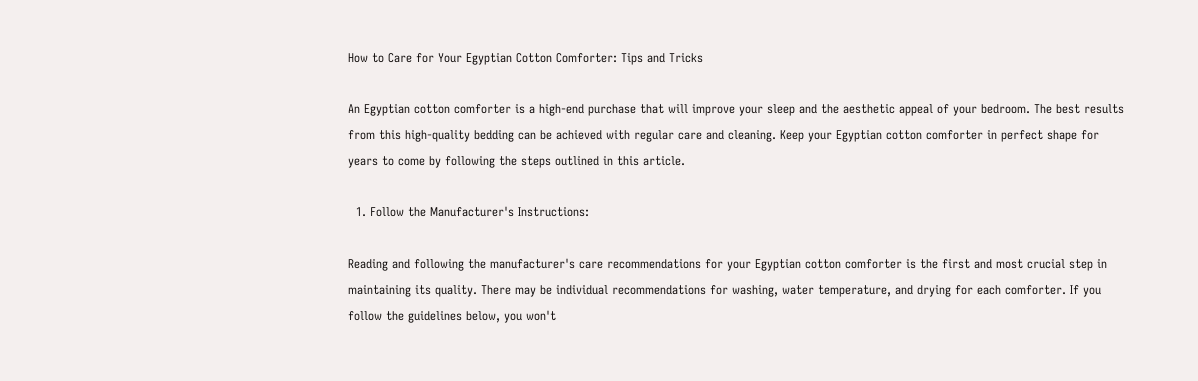How to Care for Your Egyptian Cotton Comforter: Tips and Tricks

An Egyptian cotton comforter is a high-end purchase that will improve your sleep and the aesthetic appeal of your bedroom. The best results from this high-quality bedding can be achieved with regular care and cleaning. Keep your Egyptian cotton comforter in perfect shape for years to come by following the steps outlined in this article.

  1. Follow the Manufacturer's Instructions:

Reading and following the manufacturer's care recommendations for your Egyptian cotton comforter is the first and most crucial step in maintaining its quality. There may be individual recommendations for washing, water temperature, and drying for each comforter. If you follow the guidelines below, you won't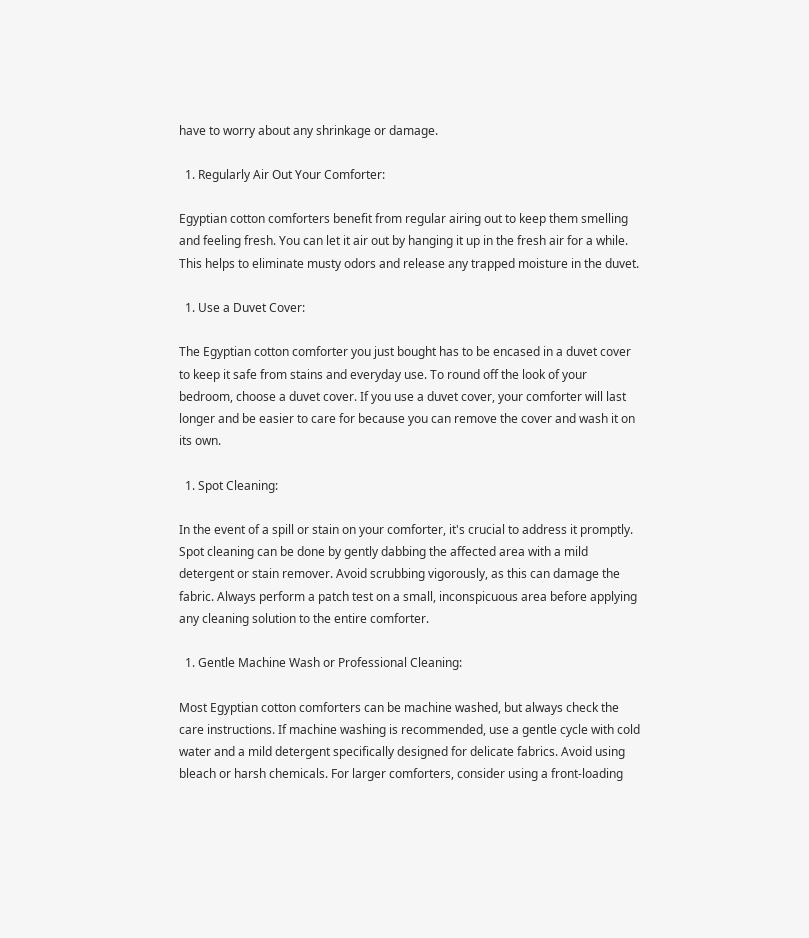have to worry about any shrinkage or damage.

  1. Regularly Air Out Your Comforter:

Egyptian cotton comforters benefit from regular airing out to keep them smelling and feeling fresh. You can let it air out by hanging it up in the fresh air for a while. This helps to eliminate musty odors and release any trapped moisture in the duvet.

  1. Use a Duvet Cover:

The Egyptian cotton comforter you just bought has to be encased in a duvet cover to keep it safe from stains and everyday use. To round off the look of your bedroom, choose a duvet cover. If you use a duvet cover, your comforter will last longer and be easier to care for because you can remove the cover and wash it on its own.

  1. Spot Cleaning:

In the event of a spill or stain on your comforter, it's crucial to address it promptly. Spot cleaning can be done by gently dabbing the affected area with a mild detergent or stain remover. Avoid scrubbing vigorously, as this can damage the fabric. Always perform a patch test on a small, inconspicuous area before applying any cleaning solution to the entire comforter.

  1. Gentle Machine Wash or Professional Cleaning:

Most Egyptian cotton comforters can be machine washed, but always check the care instructions. If machine washing is recommended, use a gentle cycle with cold water and a mild detergent specifically designed for delicate fabrics. Avoid using bleach or harsh chemicals. For larger comforters, consider using a front-loading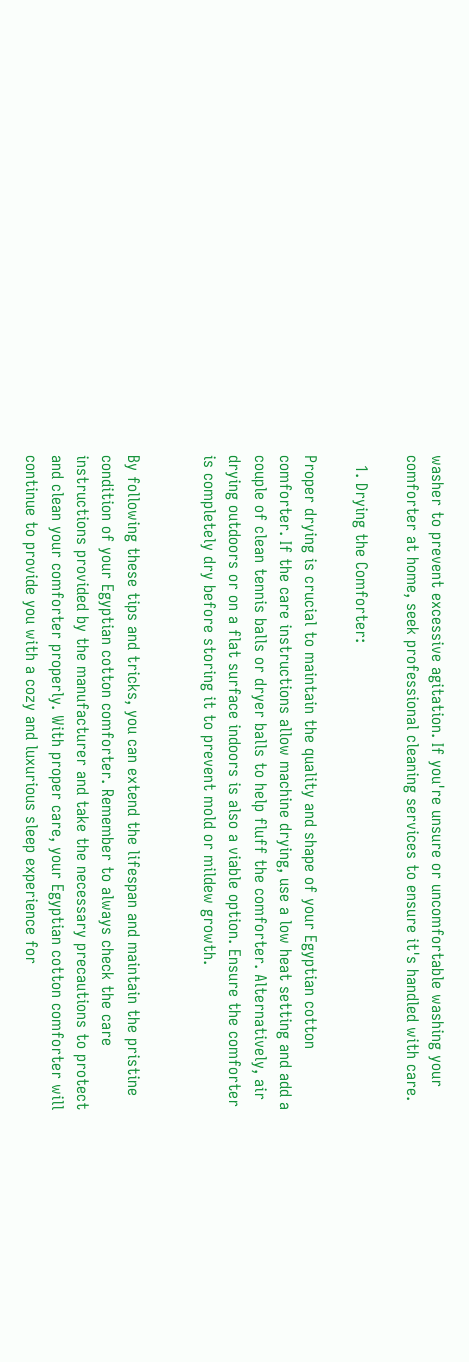washer to prevent excessive agitation. If you're unsure or uncomfortable washing your comforter at home, seek professional cleaning services to ensure it's handled with care.

  1. Drying the Comforter:

Proper drying is crucial to maintain the quality and shape of your Egyptian cotton comforter. If the care instructions allow machine drying, use a low heat setting and add a couple of clean tennis balls or dryer balls to help fluff the comforter. Alternatively, air drying outdoors or on a flat surface indoors is also a viable option. Ensure the comforter is completely dry before storing it to prevent mold or mildew growth.


By following these tips and tricks, you can extend the lifespan and maintain the pristine condition of your Egyptian cotton comforter. Remember to always check the care instructions provided by the manufacturer and take the necessary precautions to protect and clean your comforter properly. With proper care, your Egyptian cotton comforter will continue to provide you with a cozy and luxurious sleep experience for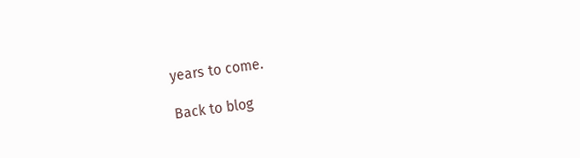years to come.

Back to blog